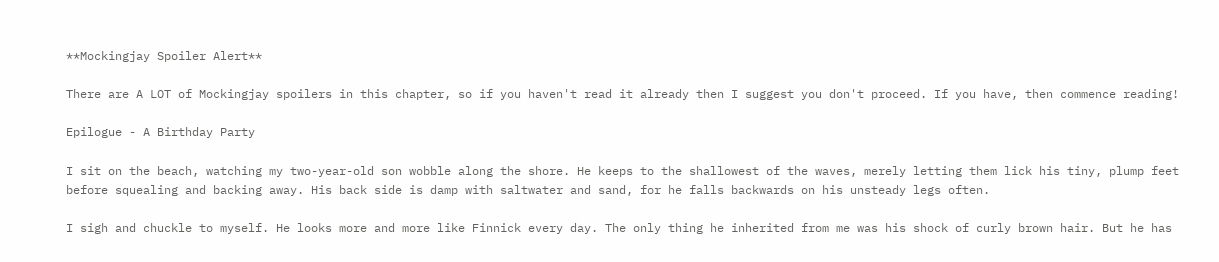**Mockingjay Spoiler Alert**

There are A LOT of Mockingjay spoilers in this chapter, so if you haven't read it already then I suggest you don't proceed. If you have, then commence reading!

Epilogue - A Birthday Party

I sit on the beach, watching my two-year-old son wobble along the shore. He keeps to the shallowest of the waves, merely letting them lick his tiny, plump feet before squealing and backing away. His back side is damp with saltwater and sand, for he falls backwards on his unsteady legs often.

I sigh and chuckle to myself. He looks more and more like Finnick every day. The only thing he inherited from me was his shock of curly brown hair. But he has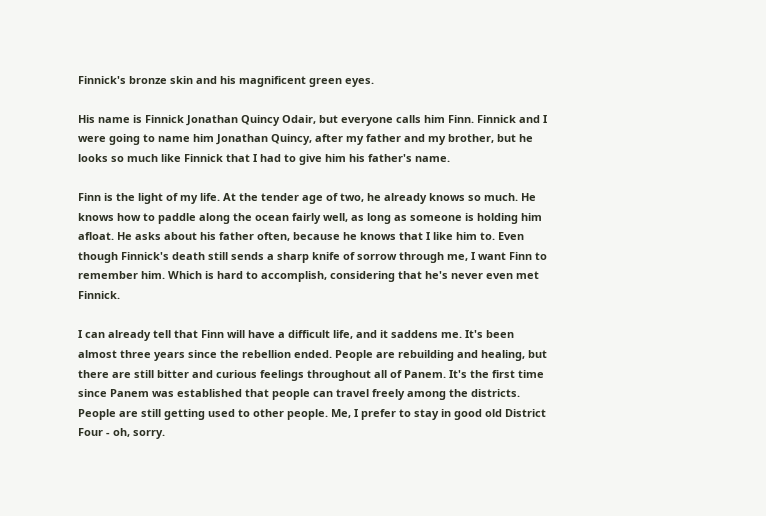Finnick's bronze skin and his magnificent green eyes.

His name is Finnick Jonathan Quincy Odair, but everyone calls him Finn. Finnick and I were going to name him Jonathan Quincy, after my father and my brother, but he looks so much like Finnick that I had to give him his father's name.

Finn is the light of my life. At the tender age of two, he already knows so much. He knows how to paddle along the ocean fairly well, as long as someone is holding him afloat. He asks about his father often, because he knows that I like him to. Even though Finnick's death still sends a sharp knife of sorrow through me, I want Finn to remember him. Which is hard to accomplish, considering that he's never even met Finnick.

I can already tell that Finn will have a difficult life, and it saddens me. It's been almost three years since the rebellion ended. People are rebuilding and healing, but there are still bitter and curious feelings throughout all of Panem. It's the first time since Panem was established that people can travel freely among the districts. People are still getting used to other people. Me, I prefer to stay in good old District Four - oh, sorry.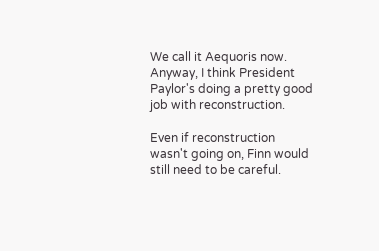We call it Aequoris now. Anyway, I think President Paylor's doing a pretty good job with reconstruction.

Even if reconstruction wasn't going on, Finn would still need to be careful.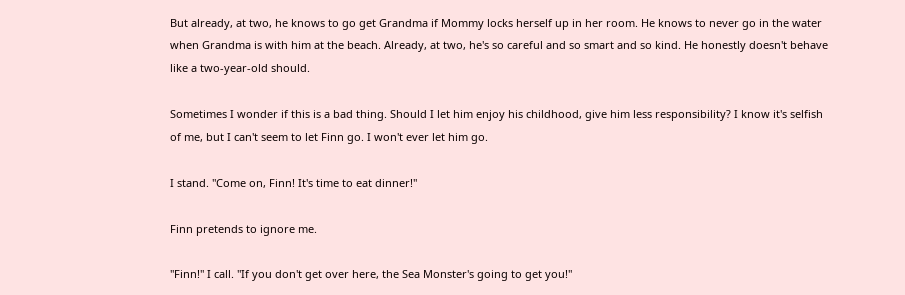But already, at two, he knows to go get Grandma if Mommy locks herself up in her room. He knows to never go in the water when Grandma is with him at the beach. Already, at two, he's so careful and so smart and so kind. He honestly doesn't behave like a two-year-old should.

Sometimes I wonder if this is a bad thing. Should I let him enjoy his childhood, give him less responsibility? I know it's selfish of me, but I can't seem to let Finn go. I won't ever let him go.

I stand. "Come on, Finn! It's time to eat dinner!"

Finn pretends to ignore me.

"Finn!" I call. "If you don't get over here, the Sea Monster's going to get you!"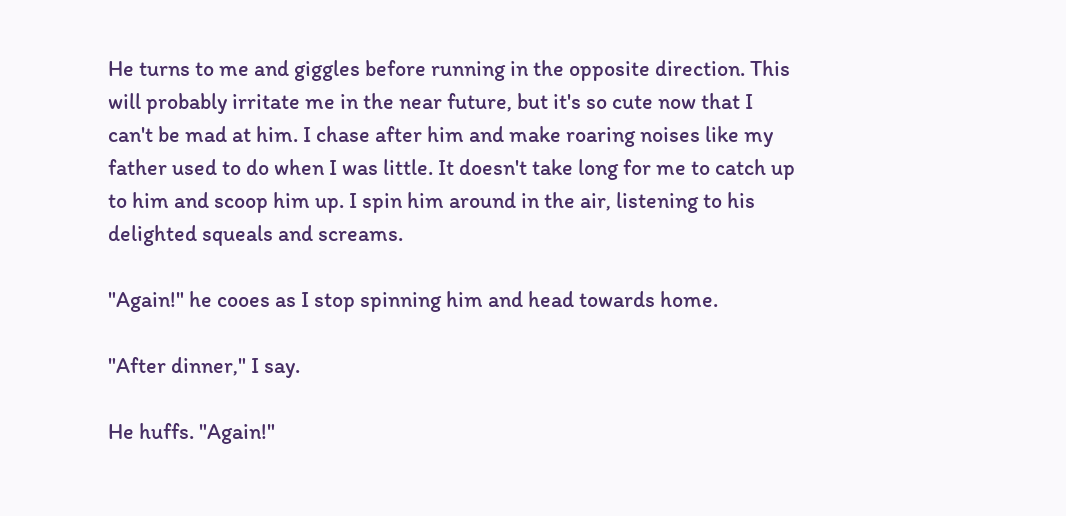He turns to me and giggles before running in the opposite direction. This will probably irritate me in the near future, but it's so cute now that I can't be mad at him. I chase after him and make roaring noises like my father used to do when I was little. It doesn't take long for me to catch up to him and scoop him up. I spin him around in the air, listening to his delighted squeals and screams.

"Again!" he cooes as I stop spinning him and head towards home.

"After dinner," I say.

He huffs. "Again!"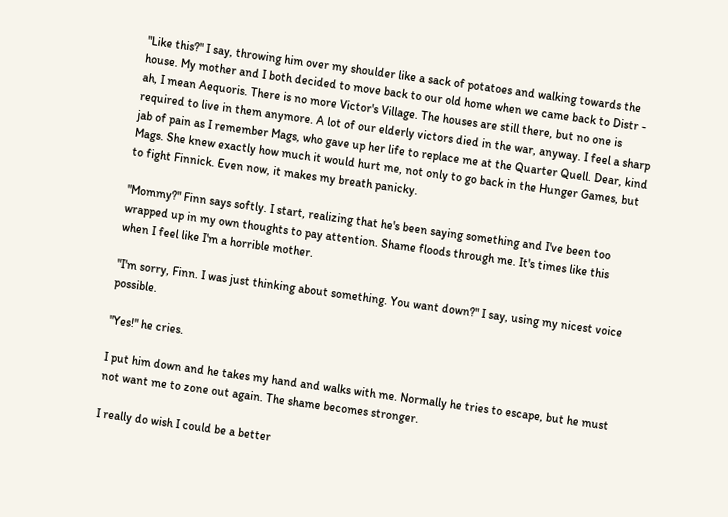"Like this?" I say, throwing him over my shoulder like a sack of potatoes and walking towards the house. My mother and I both decided to move back to our old home when we came back to Distr - ah, I mean Aequoris. There is no more Victor's Village. The houses are still there, but no one is required to live in them anymore. A lot of our elderly victors died in the war, anyway. I feel a sharp jab of pain as I remember Mags, who gave up her life to replace me at the Quarter Quell. Dear, kind Mags. She knew exactly how much it would hurt me, not only to go back in the Hunger Games, but to fight Finnick. Even now, it makes my breath panicky.

"Mommy?" Finn says softly. I start, realizing that he's been saying something and I've been too wrapped up in my own thoughts to pay attention. Shame floods through me. It's times like this when I feel like I'm a horrible mother.

"I'm sorry, Finn. I was just thinking about something. You want down?" I say, using my nicest voice possible.

"Yes!" he cries.

I put him down and he takes my hand and walks with me. Normally he tries to escape, but he must not want me to zone out again. The shame becomes stronger.

I really do wish I could be a better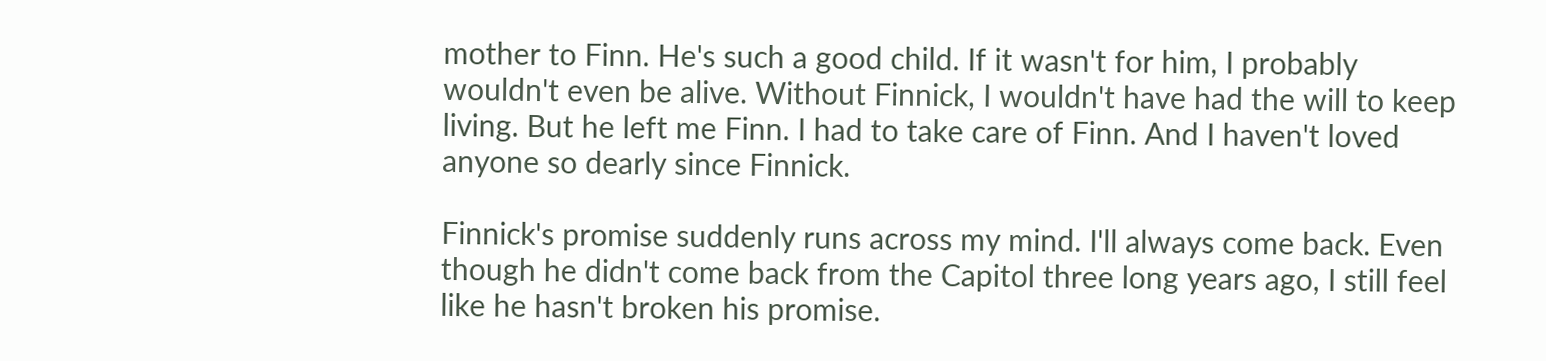mother to Finn. He's such a good child. If it wasn't for him, I probably wouldn't even be alive. Without Finnick, I wouldn't have had the will to keep living. But he left me Finn. I had to take care of Finn. And I haven't loved anyone so dearly since Finnick.

Finnick's promise suddenly runs across my mind. I'll always come back. Even though he didn't come back from the Capitol three long years ago, I still feel like he hasn't broken his promise.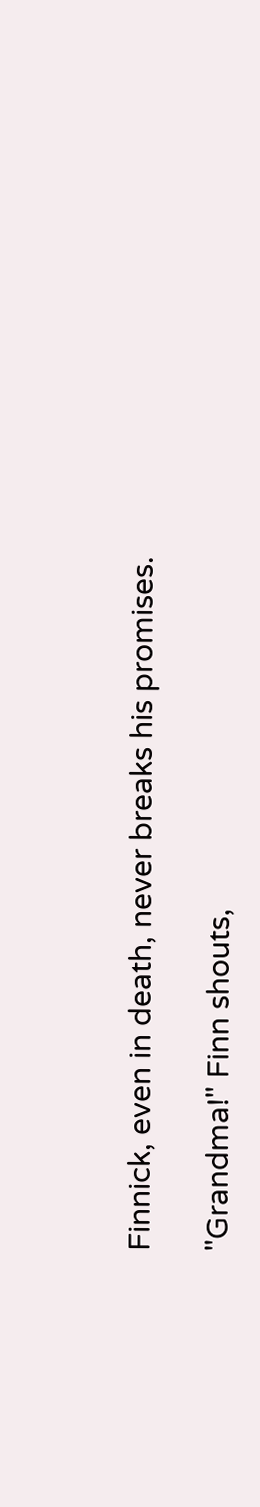Finnick, even in death, never breaks his promises.

"Grandma!" Finn shouts,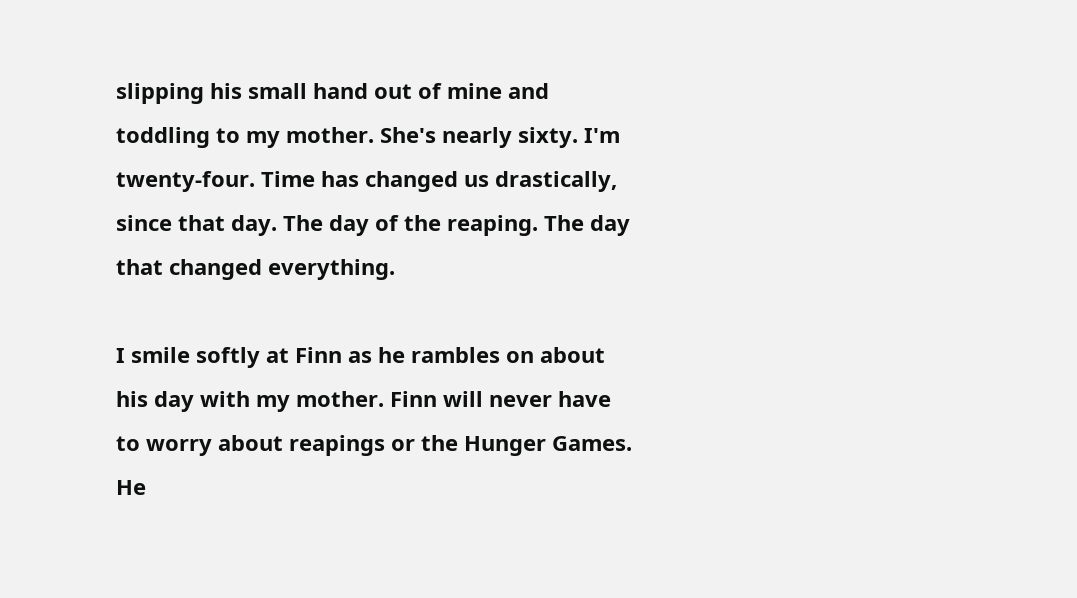slipping his small hand out of mine and toddling to my mother. She's nearly sixty. I'm twenty-four. Time has changed us drastically, since that day. The day of the reaping. The day that changed everything.

I smile softly at Finn as he rambles on about his day with my mother. Finn will never have to worry about reapings or the Hunger Games. He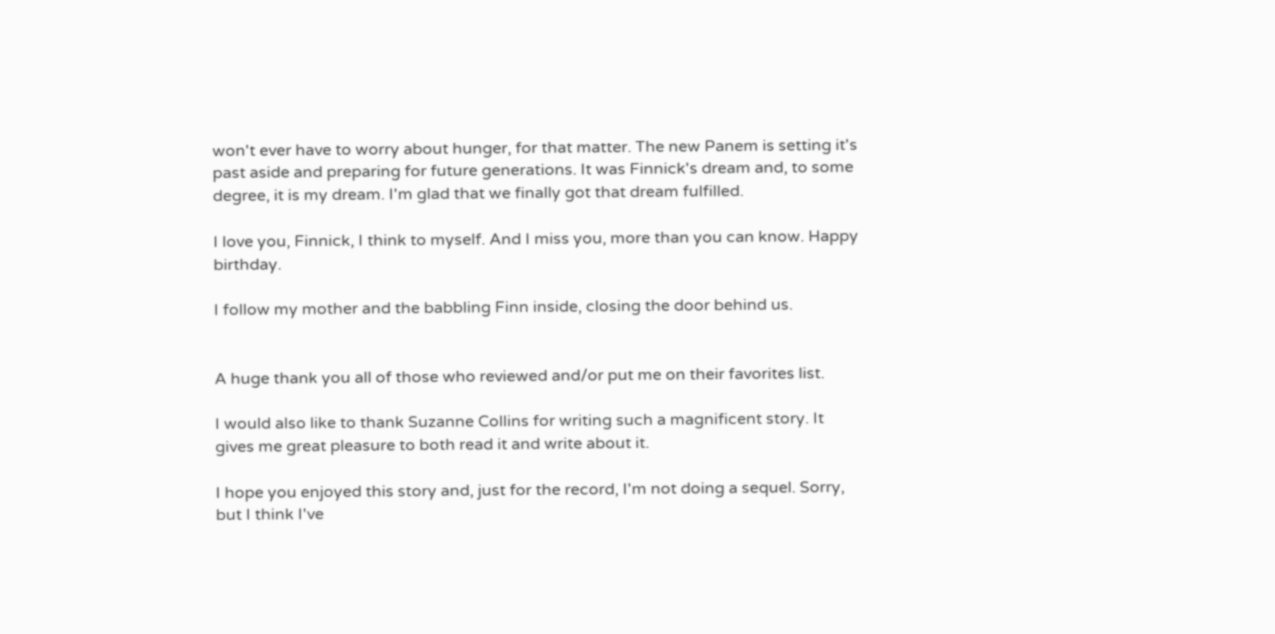won't ever have to worry about hunger, for that matter. The new Panem is setting it's past aside and preparing for future generations. It was Finnick's dream and, to some degree, it is my dream. I'm glad that we finally got that dream fulfilled.

I love you, Finnick, I think to myself. And I miss you, more than you can know. Happy birthday.

I follow my mother and the babbling Finn inside, closing the door behind us.


A huge thank you all of those who reviewed and/or put me on their favorites list.

I would also like to thank Suzanne Collins for writing such a magnificent story. It gives me great pleasure to both read it and write about it.

I hope you enjoyed this story and, just for the record, I'm not doing a sequel. Sorry, but I think I've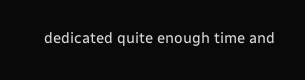dedicated quite enough time and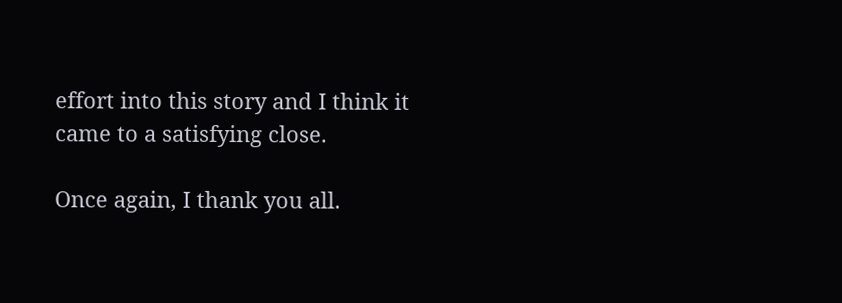effort into this story and I think it came to a satisfying close.

Once again, I thank you all.